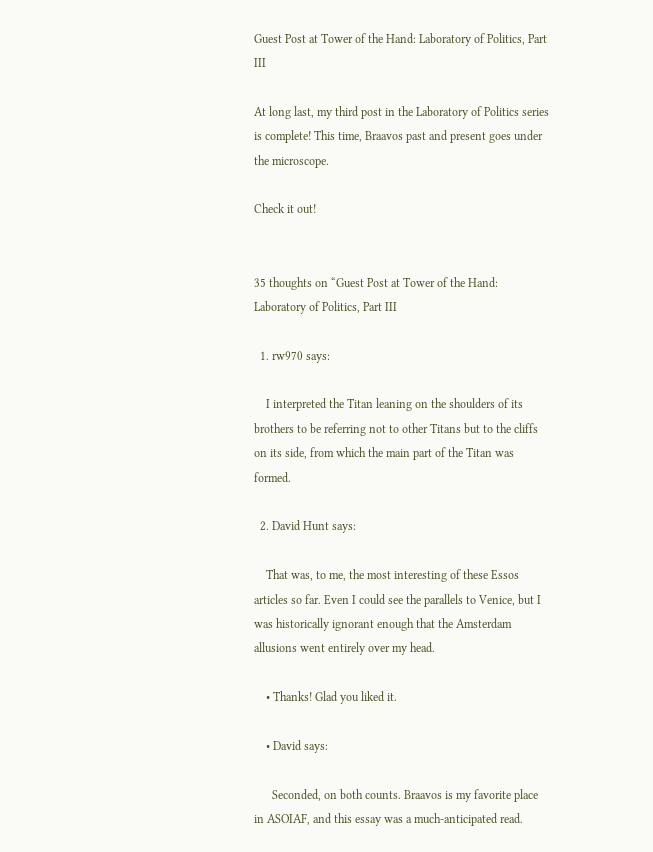Guest Post at Tower of the Hand: Laboratory of Politics, Part III

At long last, my third post in the Laboratory of Politics series is complete! This time, Braavos past and present goes under the microscope.

Check it out!


35 thoughts on “Guest Post at Tower of the Hand: Laboratory of Politics, Part III

  1. rw970 says:

    I interpreted the Titan leaning on the shoulders of its brothers to be referring not to other Titans but to the cliffs on its side, from which the main part of the Titan was formed.

  2. David Hunt says:

    That was, to me, the most interesting of these Essos articles so far. Even I could see the parallels to Venice, but I was historically ignorant enough that the Amsterdam allusions went entirely over my head.

    • Thanks! Glad you liked it.

    • David says:

      Seconded, on both counts. Braavos is my favorite place in ASOIAF, and this essay was a much-anticipated read.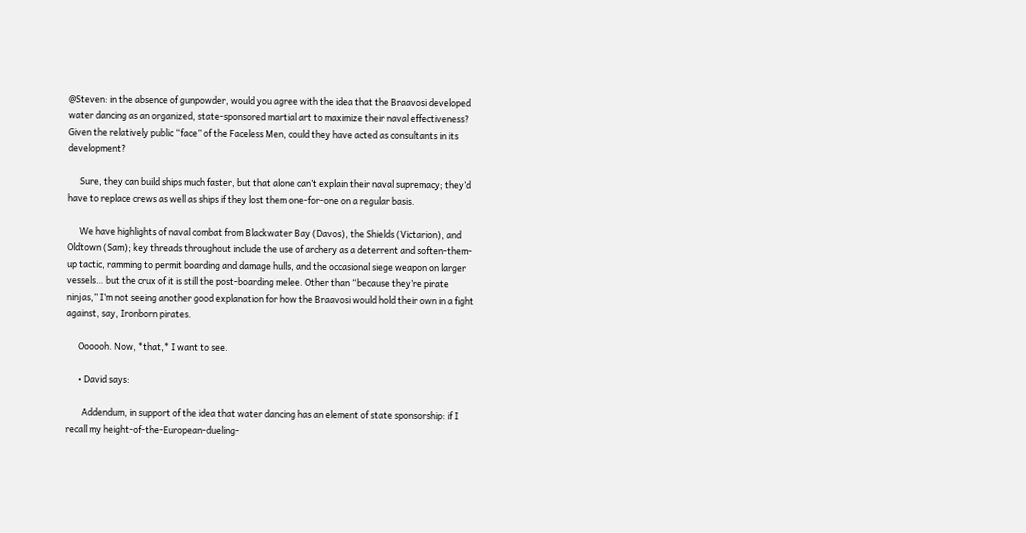@Steven: in the absence of gunpowder, would you agree with the idea that the Braavosi developed water dancing as an organized, state-sponsored martial art to maximize their naval effectiveness? Given the relatively public “face” of the Faceless Men, could they have acted as consultants in its development?

      Sure, they can build ships much faster, but that alone can’t explain their naval supremacy; they’d have to replace crews as well as ships if they lost them one-for-one on a regular basis.

      We have highlights of naval combat from Blackwater Bay (Davos), the Shields (Victarion), and Oldtown (Sam); key threads throughout include the use of archery as a deterrent and soften-them-up tactic, ramming to permit boarding and damage hulls, and the occasional siege weapon on larger vessels… but the crux of it is still the post-boarding melee. Other than “because they’re pirate ninjas,” I’m not seeing another good explanation for how the Braavosi would hold their own in a fight against, say, Ironborn pirates.

      Oooooh. Now, *that,* I want to see.

      • David says:

        Addendum, in support of the idea that water dancing has an element of state sponsorship: if I recall my height-of-the-European-dueling-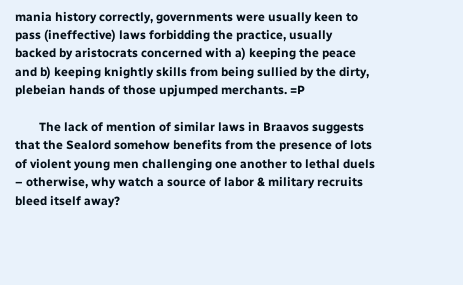mania history correctly, governments were usually keen to pass (ineffective) laws forbidding the practice, usually backed by aristocrats concerned with a) keeping the peace and b) keeping knightly skills from being sullied by the dirty, plebeian hands of those upjumped merchants. =P

        The lack of mention of similar laws in Braavos suggests that the Sealord somehow benefits from the presence of lots of violent young men challenging one another to lethal duels – otherwise, why watch a source of labor & military recruits bleed itself away?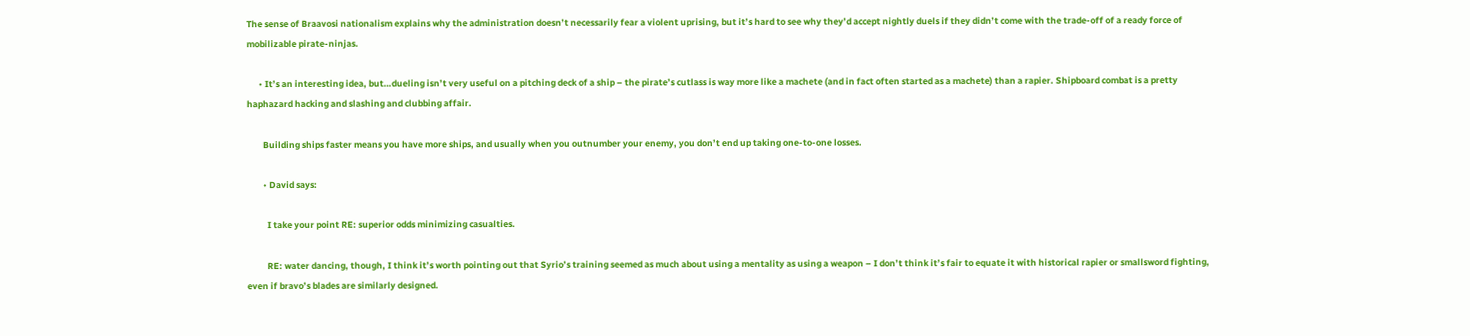The sense of Braavosi nationalism explains why the administration doesn’t necessarily fear a violent uprising, but it’s hard to see why they’d accept nightly duels if they didn’t come with the trade-off of a ready force of mobilizable pirate-ninjas.

      • It’s an interesting idea, but…dueling isn’t very useful on a pitching deck of a ship – the pirate’s cutlass is way more like a machete (and in fact often started as a machete) than a rapier. Shipboard combat is a pretty haphazard hacking and slashing and clubbing affair.

        Building ships faster means you have more ships, and usually when you outnumber your enemy, you don’t end up taking one-to-one losses.

        • David says:

          I take your point RE: superior odds minimizing casualties.

          RE: water dancing, though, I think it’s worth pointing out that Syrio’s training seemed as much about using a mentality as using a weapon – I don’t think it’s fair to equate it with historical rapier or smallsword fighting, even if bravo’s blades are similarly designed.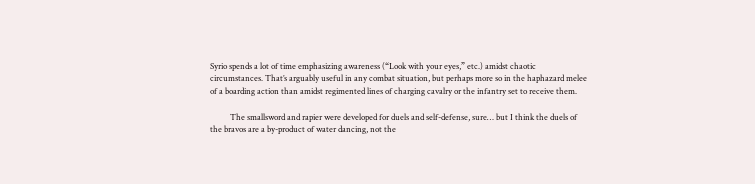Syrio spends a lot of time emphasizing awareness (“Look with your eyes,” etc.) amidst chaotic circumstances. That’s arguably useful in any combat situation, but perhaps more so in the haphazard melee of a boarding action than amidst regimented lines of charging cavalry or the infantry set to receive them.

          The smallsword and rapier were developed for duels and self-defense, sure… but I think the duels of the bravos are a by-product of water dancing, not the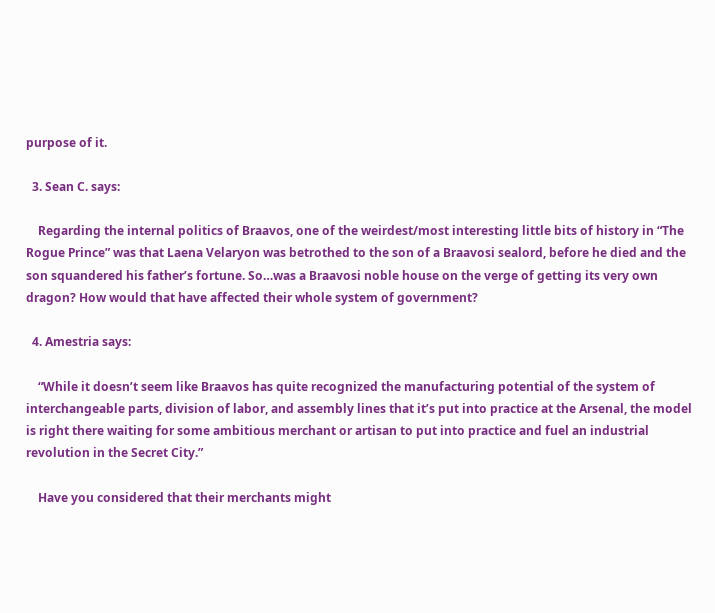purpose of it.

  3. Sean C. says:

    Regarding the internal politics of Braavos, one of the weirdest/most interesting little bits of history in “The Rogue Prince” was that Laena Velaryon was betrothed to the son of a Braavosi sealord, before he died and the son squandered his father’s fortune. So…was a Braavosi noble house on the verge of getting its very own dragon? How would that have affected their whole system of government?

  4. Amestria says:

    “While it doesn’t seem like Braavos has quite recognized the manufacturing potential of the system of interchangeable parts, division of labor, and assembly lines that it’s put into practice at the Arsenal, the model is right there waiting for some ambitious merchant or artisan to put into practice and fuel an industrial revolution in the Secret City.”

    Have you considered that their merchants might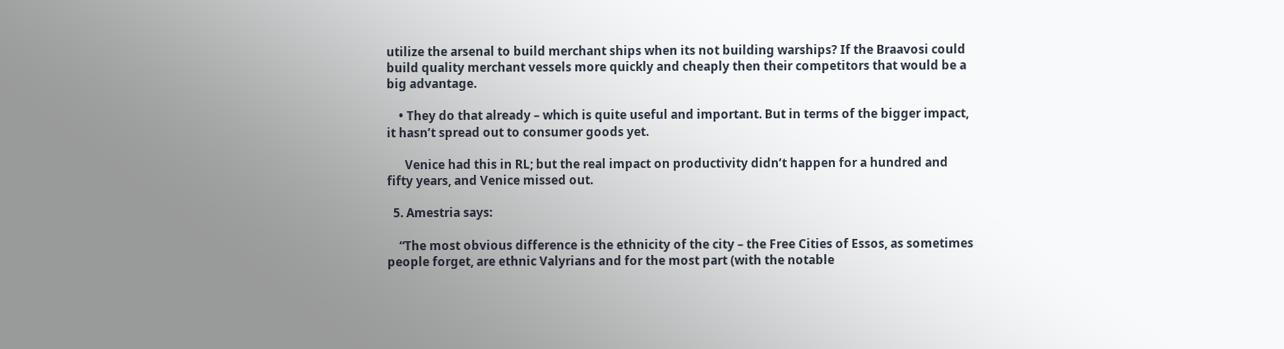utilize the arsenal to build merchant ships when its not building warships? If the Braavosi could build quality merchant vessels more quickly and cheaply then their competitors that would be a big advantage.

    • They do that already – which is quite useful and important. But in terms of the bigger impact, it hasn’t spread out to consumer goods yet.

      Venice had this in RL; but the real impact on productivity didn’t happen for a hundred and fifty years, and Venice missed out.

  5. Amestria says:

    “The most obvious difference is the ethnicity of the city – the Free Cities of Essos, as sometimes people forget, are ethnic Valyrians and for the most part (with the notable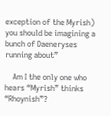exception of the Myrish) you should be imagining a bunch of Daeneryses running about”

    Am I the only one who hears “Myrish” thinks “Rhoynish”?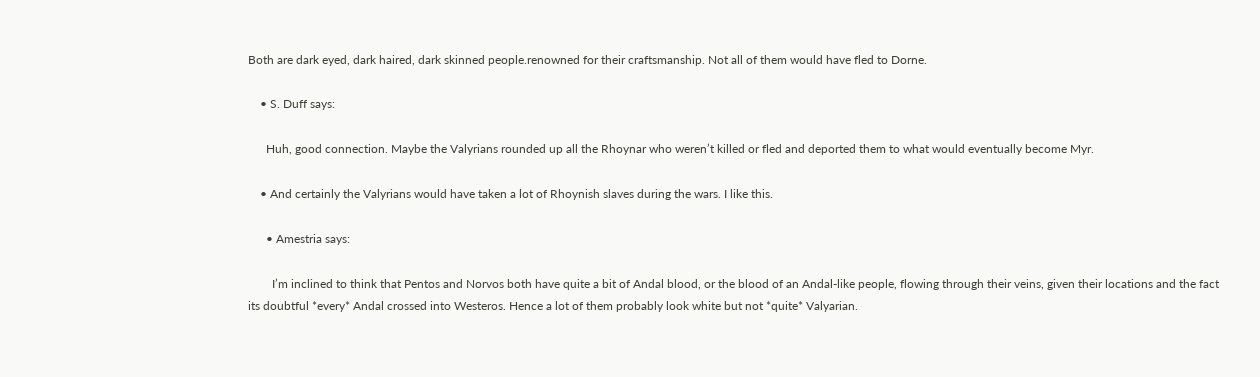Both are dark eyed, dark haired, dark skinned people.renowned for their craftsmanship. Not all of them would have fled to Dorne.

    • S. Duff says:

      Huh, good connection. Maybe the Valyrians rounded up all the Rhoynar who weren’t killed or fled and deported them to what would eventually become Myr.

    • And certainly the Valyrians would have taken a lot of Rhoynish slaves during the wars. I like this.

      • Amestria says:

        I’m inclined to think that Pentos and Norvos both have quite a bit of Andal blood, or the blood of an Andal-like people, flowing through their veins, given their locations and the fact its doubtful *every* Andal crossed into Westeros. Hence a lot of them probably look white but not *quite* Valyarian.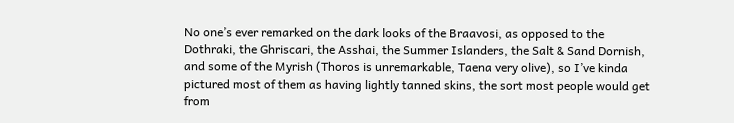No one’s ever remarked on the dark looks of the Braavosi, as opposed to the Dothraki, the Ghriscari, the Asshai, the Summer Islanders, the Salt & Sand Dornish, and some of the Myrish (Thoros is unremarkable, Taena very olive), so I’ve kinda pictured most of them as having lightly tanned skins, the sort most people would get from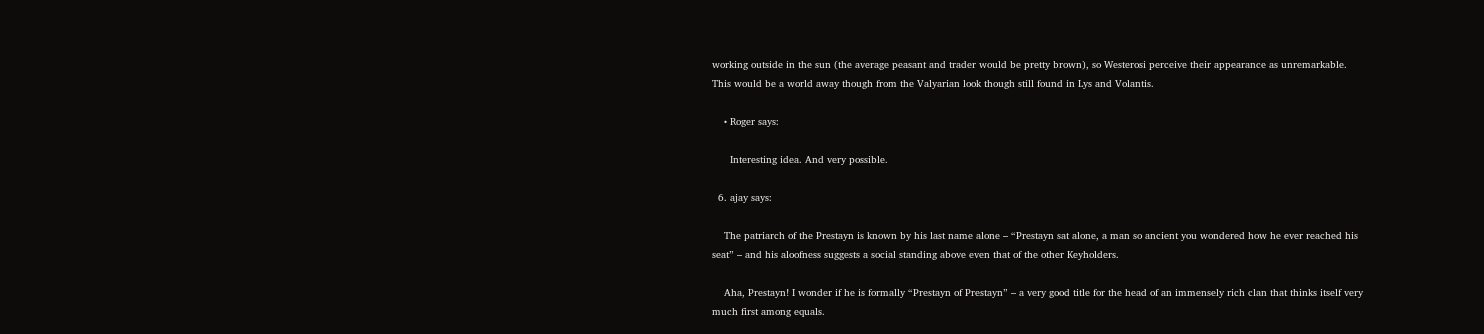working outside in the sun (the average peasant and trader would be pretty brown), so Westerosi perceive their appearance as unremarkable. This would be a world away though from the Valyarian look though still found in Lys and Volantis.

    • Roger says:

      Interesting idea. And very possible.

  6. ajay says:

    The patriarch of the Prestayn is known by his last name alone – “Prestayn sat alone, a man so ancient you wondered how he ever reached his seat” – and his aloofness suggests a social standing above even that of the other Keyholders.

    Aha, Prestayn! I wonder if he is formally “Prestayn of Prestayn” – a very good title for the head of an immensely rich clan that thinks itself very much first among equals.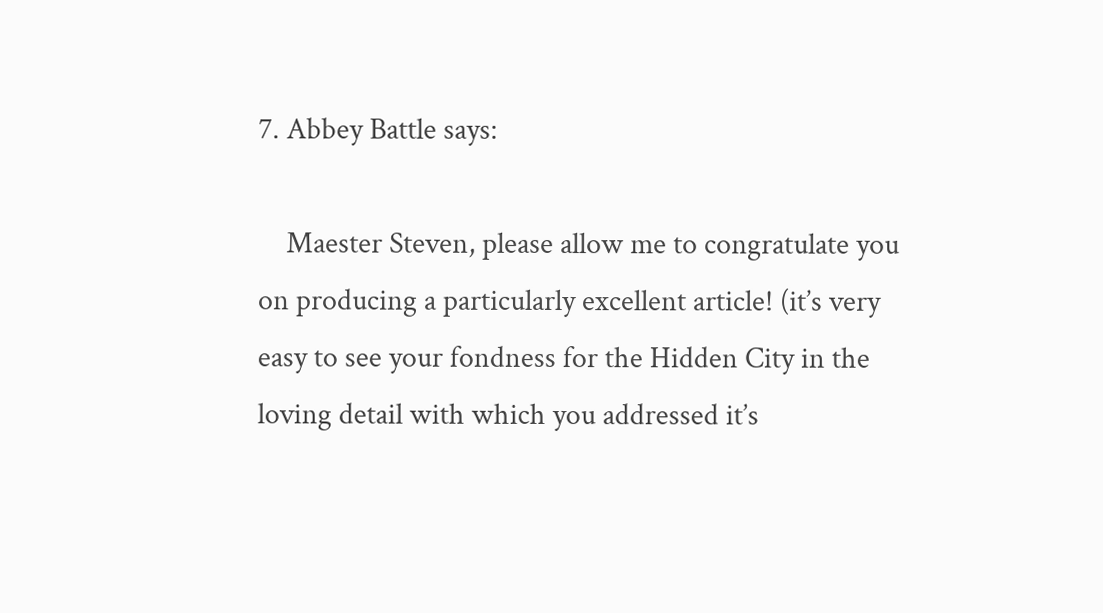7. Abbey Battle says:

    Maester Steven, please allow me to congratulate you on producing a particularly excellent article! (it’s very easy to see your fondness for the Hidden City in the loving detail with which you addressed it’s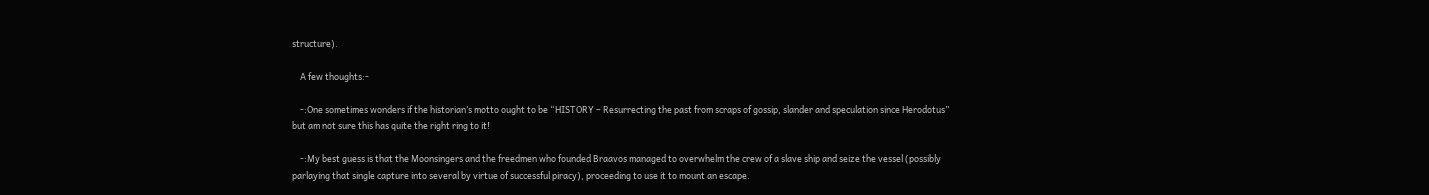structure).

    A few thoughts:-

    -:One sometimes wonders if the historian’s motto ought to be “HISTORY – Resurrecting the past from scraps of gossip, slander and speculation since Herodotus” but am not sure this has quite the right ring to it!

    -:My best guess is that the Moonsingers and the freedmen who founded Braavos managed to overwhelm the crew of a slave ship and seize the vessel (possibly parlaying that single capture into several by virtue of successful piracy), proceeding to use it to mount an escape.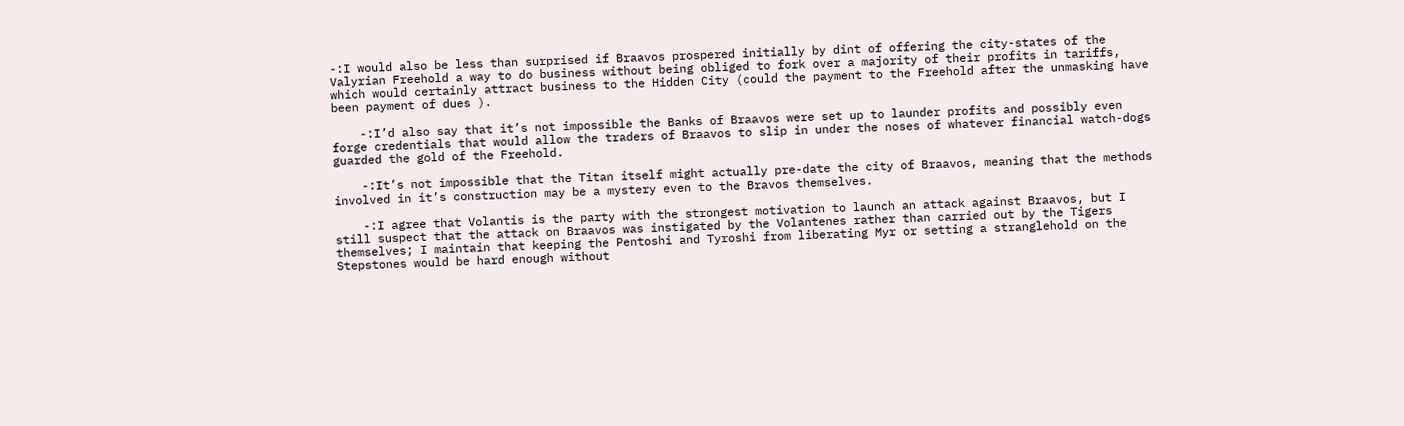-:I would also be less than surprised if Braavos prospered initially by dint of offering the city-states of the Valyrian Freehold a way to do business without being obliged to fork over a majority of their profits in tariffs, which would certainly attract business to the Hidden City (could the payment to the Freehold after the unmasking have been payment of dues ).

    -:I’d also say that it’s not impossible the Banks of Braavos were set up to launder profits and possibly even forge credentials that would allow the traders of Braavos to slip in under the noses of whatever financial watch-dogs guarded the gold of the Freehold.

    -:It’s not impossible that the Titan itself might actually pre-date the city of Braavos, meaning that the methods involved in it’s construction may be a mystery even to the Bravos themselves.

    -:I agree that Volantis is the party with the strongest motivation to launch an attack against Braavos, but I still suspect that the attack on Braavos was instigated by the Volantenes rather than carried out by the Tigers themselves; I maintain that keeping the Pentoshi and Tyroshi from liberating Myr or setting a stranglehold on the Stepstones would be hard enough without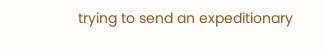trying to send an expeditionary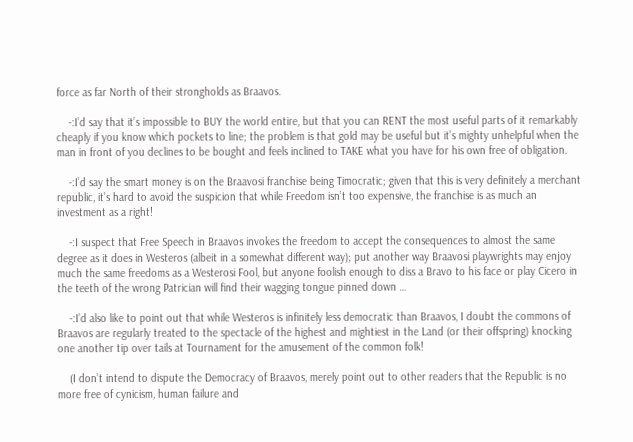force as far North of their strongholds as Braavos.

    -:I’d say that it’s impossible to BUY the world entire, but that you can RENT the most useful parts of it remarkably cheaply if you know which pockets to line; the problem is that gold may be useful but it’s mighty unhelpful when the man in front of you declines to be bought and feels inclined to TAKE what you have for his own free of obligation.

    -:I’d say the smart money is on the Braavosi franchise being Timocratic; given that this is very definitely a merchant republic, it’s hard to avoid the suspicion that while Freedom isn’t too expensive, the franchise is as much an investment as a right!

    -:I suspect that Free Speech in Braavos invokes the freedom to accept the consequences to almost the same degree as it does in Westeros (albeit in a somewhat different way); put another way Braavosi playwrights may enjoy much the same freedoms as a Westerosi Fool, but anyone foolish enough to diss a Bravo to his face or play Cicero in the teeth of the wrong Patrician will find their wagging tongue pinned down …

    -:I’d also like to point out that while Westeros is infinitely less democratic than Braavos, I doubt the commons of Braavos are regularly treated to the spectacle of the highest and mightiest in the Land (or their offspring) knocking one another tip over tails at Tournament for the amusement of the common folk!

    (I don’t intend to dispute the Democracy of Braavos, merely point out to other readers that the Republic is no more free of cynicism, human failure and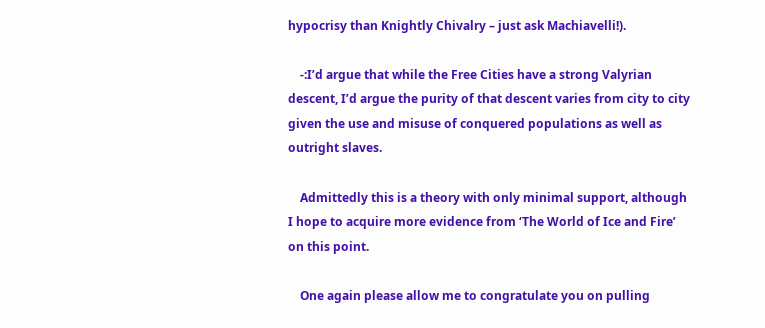hypocrisy than Knightly Chivalry – just ask Machiavelli!).

    -:I’d argue that while the Free Cities have a strong Valyrian descent, I’d argue the purity of that descent varies from city to city given the use and misuse of conquered populations as well as outright slaves.

    Admittedly this is a theory with only minimal support, although I hope to acquire more evidence from ‘The World of Ice and Fire’ on this point.

    One again please allow me to congratulate you on pulling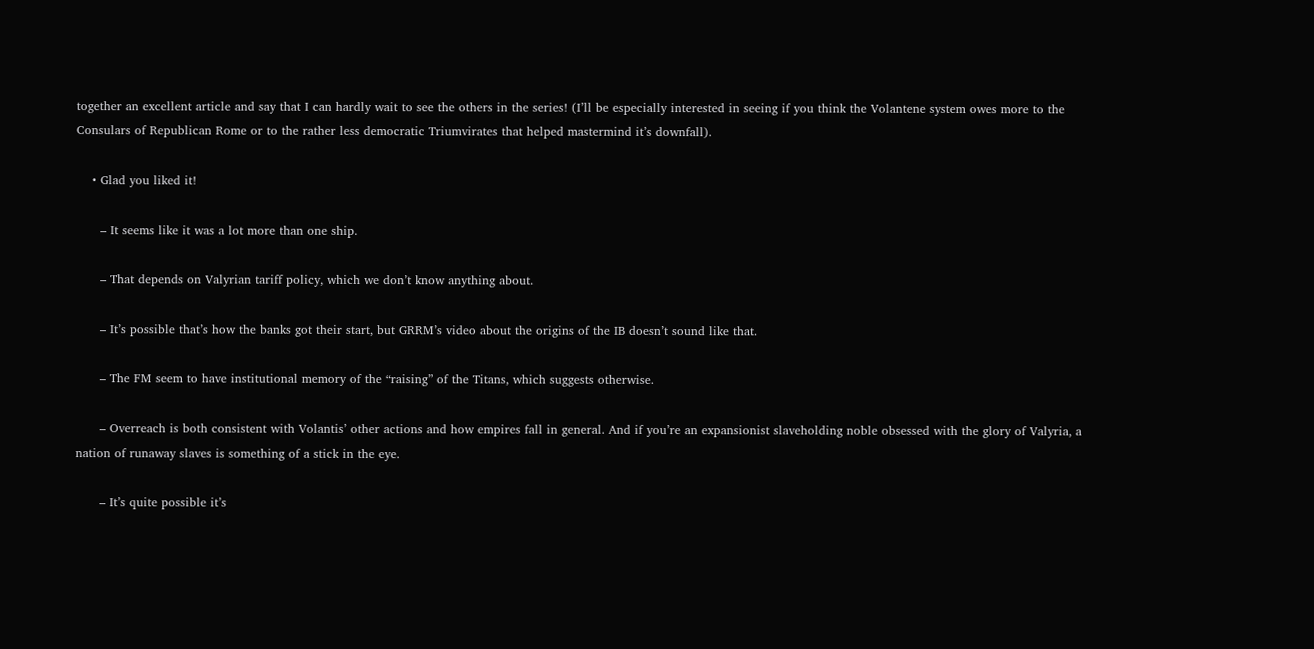together an excellent article and say that I can hardly wait to see the others in the series! (I’ll be especially interested in seeing if you think the Volantene system owes more to the Consulars of Republican Rome or to the rather less democratic Triumvirates that helped mastermind it’s downfall).

    • Glad you liked it!

      – It seems like it was a lot more than one ship.

      – That depends on Valyrian tariff policy, which we don’t know anything about.

      – It’s possible that’s how the banks got their start, but GRRM’s video about the origins of the IB doesn’t sound like that.

      – The FM seem to have institutional memory of the “raising” of the Titans, which suggests otherwise.

      – Overreach is both consistent with Volantis’ other actions and how empires fall in general. And if you’re an expansionist slaveholding noble obsessed with the glory of Valyria, a nation of runaway slaves is something of a stick in the eye.

      – It’s quite possible it’s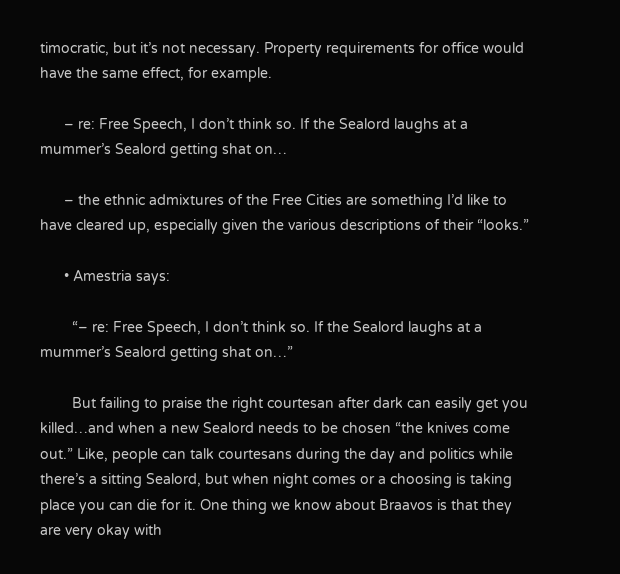timocratic, but it’s not necessary. Property requirements for office would have the same effect, for example.

      – re: Free Speech, I don’t think so. If the Sealord laughs at a mummer’s Sealord getting shat on…

      – the ethnic admixtures of the Free Cities are something I’d like to have cleared up, especially given the various descriptions of their “looks.”

      • Amestria says:

        “– re: Free Speech, I don’t think so. If the Sealord laughs at a mummer’s Sealord getting shat on…”

        But failing to praise the right courtesan after dark can easily get you killed…and when a new Sealord needs to be chosen “the knives come out.” Like, people can talk courtesans during the day and politics while there’s a sitting Sealord, but when night comes or a choosing is taking place you can die for it. One thing we know about Braavos is that they are very okay with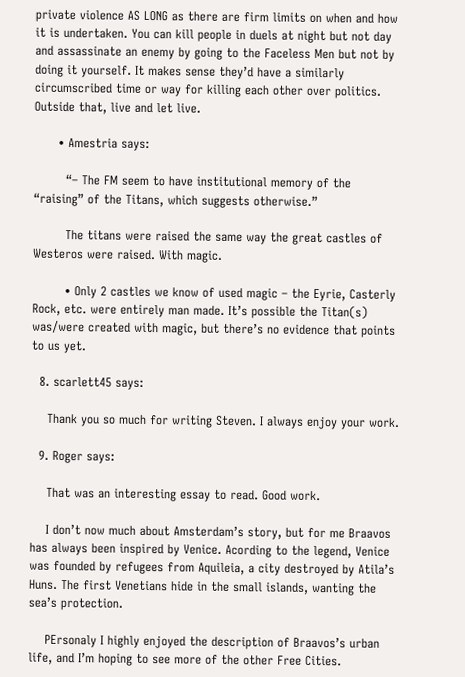private violence AS LONG as there are firm limits on when and how it is undertaken. You can kill people in duels at night but not day and assassinate an enemy by going to the Faceless Men but not by doing it yourself. It makes sense they’d have a similarly circumscribed time or way for killing each other over politics. Outside that, live and let live.

      • Amestria says:

        “– The FM seem to have institutional memory of the “raising” of the Titans, which suggests otherwise.”

        The titans were raised the same way the great castles of Westeros were raised. With magic.

        • Only 2 castles we know of used magic – the Eyrie, Casterly Rock, etc. were entirely man made. It’s possible the Titan(s) was/were created with magic, but there’s no evidence that points to us yet.

  8. scarlett45 says:

    Thank you so much for writing Steven. I always enjoy your work.

  9. Roger says:

    That was an interesting essay to read. Good work.

    I don’t now much about Amsterdam’s story, but for me Braavos has always been inspired by Venice. Acording to the legend, Venice was founded by refugees from Aquileia, a city destroyed by Atila’s Huns. The first Venetians hide in the small islands, wanting the sea’s protection.

    PErsonaly I highly enjoyed the description of Braavos’s urban life, and I’m hoping to see more of the other Free Cities.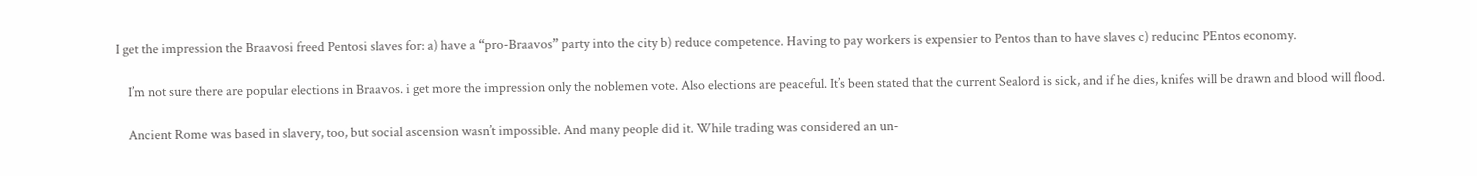I get the impression the Braavosi freed Pentosi slaves for: a) have a “pro-Braavos” party into the city b) reduce competence. Having to pay workers is expensier to Pentos than to have slaves c) reducinc PEntos economy.

    I’m not sure there are popular elections in Braavos. i get more the impression only the noblemen vote. Also elections are peaceful. It’s been stated that the current Sealord is sick, and if he dies, knifes will be drawn and blood will flood.

    Ancient Rome was based in slavery, too, but social ascension wasn’t impossible. And many people did it. While trading was considered an un-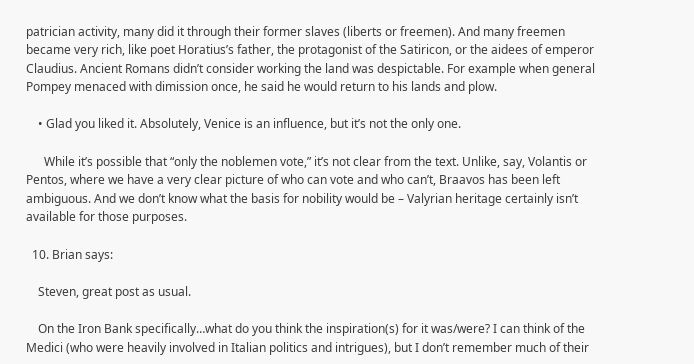patrician activity, many did it through their former slaves (liberts or freemen). And many freemen became very rich, like poet Horatius’s father, the protagonist of the Satiricon, or the aidees of emperor Claudius. Ancient Romans didn’t consider working the land was despictable. For example when general Pompey menaced with dimission once, he said he would return to his lands and plow.

    • Glad you liked it. Absolutely, Venice is an influence, but it’s not the only one.

      While it’s possible that “only the noblemen vote,” it’s not clear from the text. Unlike, say, Volantis or Pentos, where we have a very clear picture of who can vote and who can’t, Braavos has been left ambiguous. And we don’t know what the basis for nobility would be – Valyrian heritage certainly isn’t available for those purposes.

  10. Brian says:

    Steven, great post as usual.

    On the Iron Bank specifically…what do you think the inspiration(s) for it was/were? I can think of the Medici (who were heavily involved in Italian politics and intrigues), but I don’t remember much of their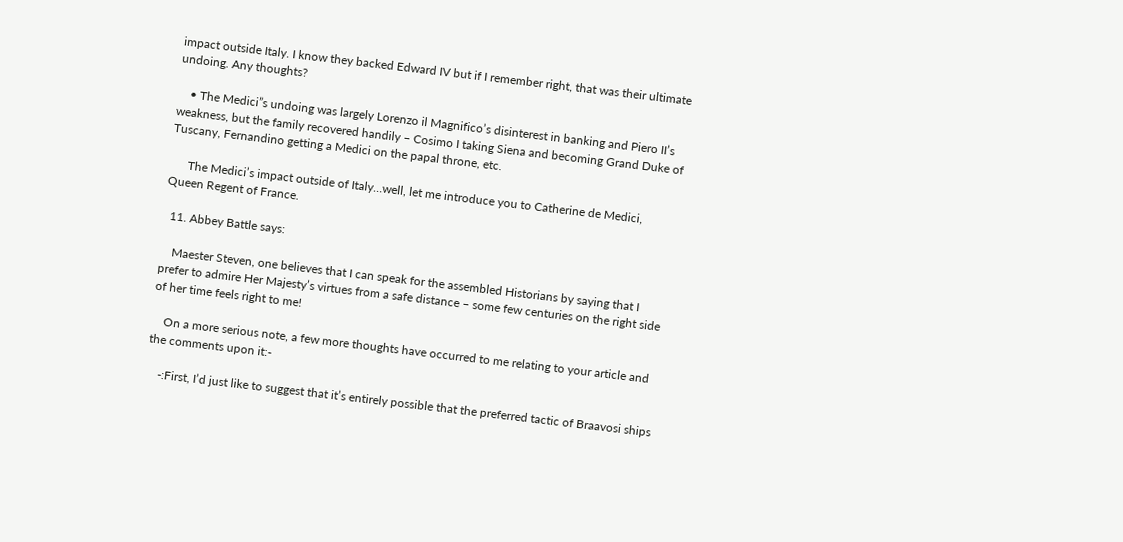impact outside Italy. I know they backed Edward IV but if I remember right, that was their ultimate undoing. Any thoughts?

    • The Medici”s undoing was largely Lorenzo il Magnifico’s disinterest in banking and Piero II’s weakness, but the family recovered handily – Cosimo I taking Siena and becoming Grand Duke of Tuscany, Fernandino getting a Medici on the papal throne, etc.

      The Medici’s impact outside of Italy…well, let me introduce you to Catherine de Medici, Queen Regent of France.

  11. Abbey Battle says:

    Maester Steven, one believes that I can speak for the assembled Historians by saying that I prefer to admire Her Majesty’s virtues from a safe distance – some few centuries on the right side of her time feels right to me!

    On a more serious note, a few more thoughts have occurred to me relating to your article and the comments upon it:-

    -:First, I’d just like to suggest that it’s entirely possible that the preferred tactic of Braavosi ships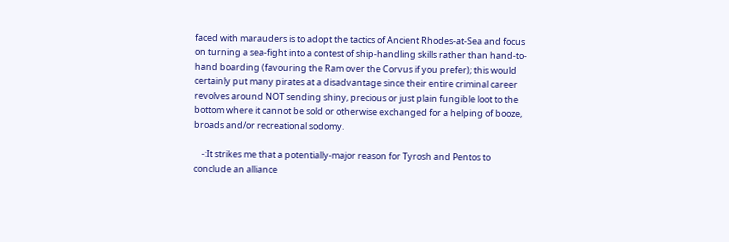faced with marauders is to adopt the tactics of Ancient Rhodes-at-Sea and focus on turning a sea-fight into a contest of ship-handling skills rather than hand-to-hand boarding (favouring the Ram over the Corvus if you prefer); this would certainly put many pirates at a disadvantage since their entire criminal career revolves around NOT sending shiny, precious or just plain fungible loot to the bottom where it cannot be sold or otherwise exchanged for a helping of booze, broads and/or recreational sodomy.

    -:It strikes me that a potentially-major reason for Tyrosh and Pentos to conclude an alliance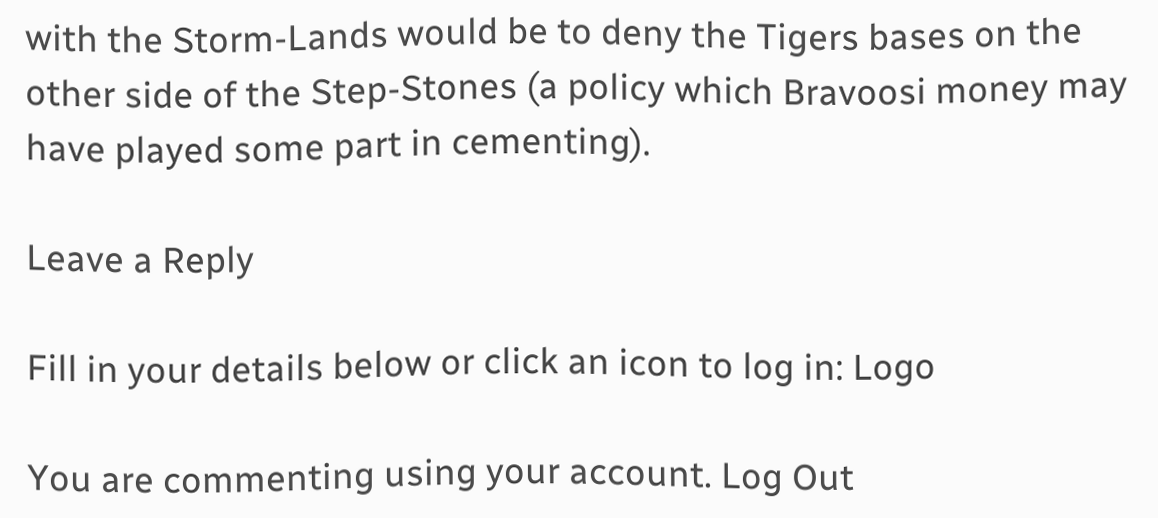with the Storm-Lands would be to deny the Tigers bases on the other side of the Step-Stones (a policy which Bravoosi money may have played some part in cementing).

Leave a Reply

Fill in your details below or click an icon to log in: Logo

You are commenting using your account. Log Out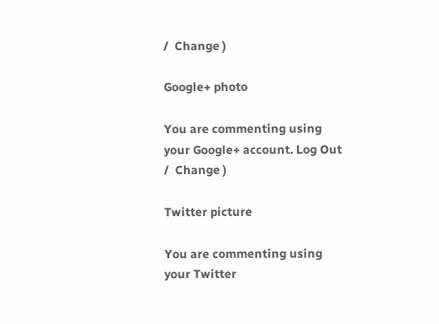/  Change )

Google+ photo

You are commenting using your Google+ account. Log Out /  Change )

Twitter picture

You are commenting using your Twitter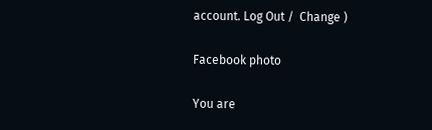account. Log Out /  Change )

Facebook photo

You are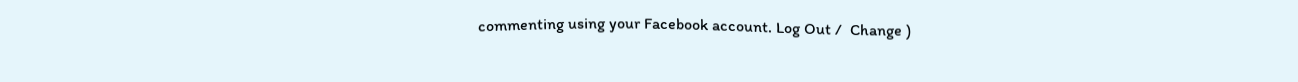commenting using your Facebook account. Log Out /  Change )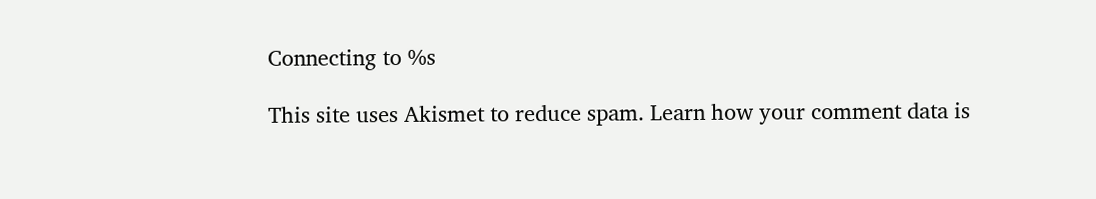Connecting to %s

This site uses Akismet to reduce spam. Learn how your comment data is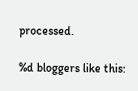processed.

%d bloggers like this: